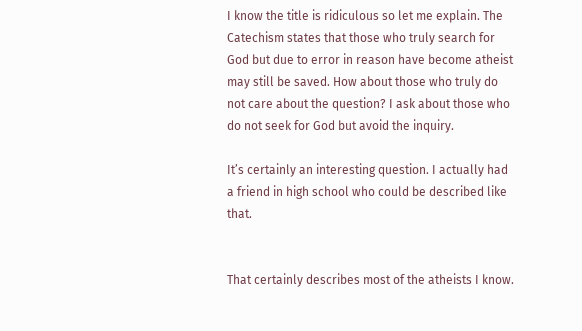I know the title is ridiculous so let me explain. The Catechism states that those who truly search for God but due to error in reason have become atheist may still be saved. How about those who truly do not care about the question? I ask about those who do not seek for God but avoid the inquiry.

It’s certainly an interesting question. I actually had a friend in high school who could be described like that.


That certainly describes most of the atheists I know.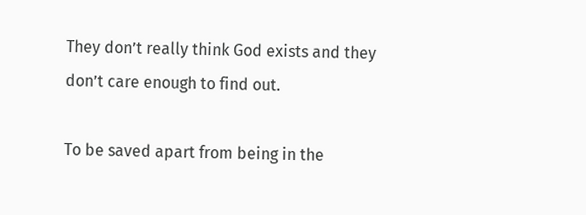They don’t really think God exists and they don’t care enough to find out.

To be saved apart from being in the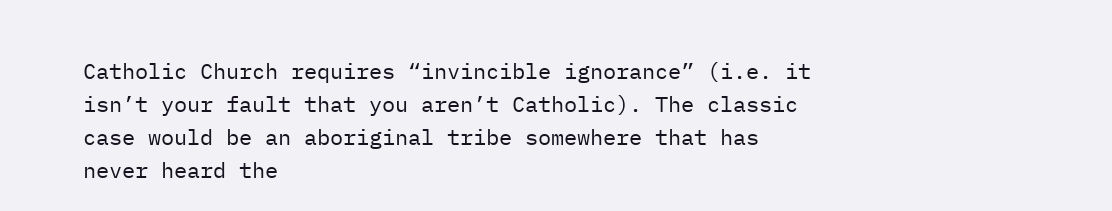Catholic Church requires “invincible ignorance” (i.e. it isn’t your fault that you aren’t Catholic). The classic case would be an aboriginal tribe somewhere that has never heard the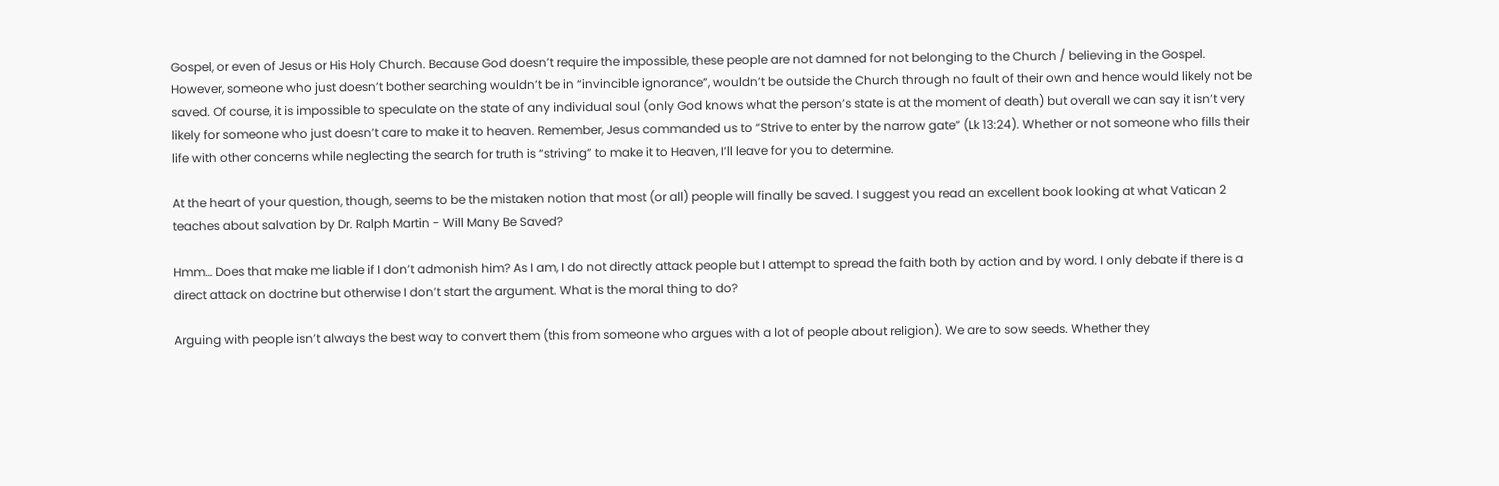Gospel, or even of Jesus or His Holy Church. Because God doesn’t require the impossible, these people are not damned for not belonging to the Church / believing in the Gospel. However, someone who just doesn’t bother searching wouldn’t be in “invincible ignorance”, wouldn’t be outside the Church through no fault of their own and hence would likely not be saved. Of course, it is impossible to speculate on the state of any individual soul (only God knows what the person’s state is at the moment of death) but overall we can say it isn’t very likely for someone who just doesn’t care to make it to heaven. Remember, Jesus commanded us to “Strive to enter by the narrow gate” (Lk 13:24). Whether or not someone who fills their life with other concerns while neglecting the search for truth is “striving” to make it to Heaven, I’ll leave for you to determine.

At the heart of your question, though, seems to be the mistaken notion that most (or all) people will finally be saved. I suggest you read an excellent book looking at what Vatican 2 teaches about salvation by Dr. Ralph Martin - Will Many Be Saved?

Hmm… Does that make me liable if I don’t admonish him? As I am, I do not directly attack people but I attempt to spread the faith both by action and by word. I only debate if there is a direct attack on doctrine but otherwise I don’t start the argument. What is the moral thing to do?

Arguing with people isn’t always the best way to convert them (this from someone who argues with a lot of people about religion). We are to sow seeds. Whether they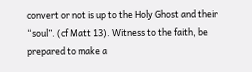convert or not is up to the Holy Ghost and their “soul”. (cf Matt 13). Witness to the faith, be prepared to make a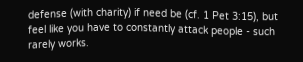defense (with charity) if need be (cf. 1 Pet 3:15), but feel like you have to constantly attack people - such rarely works.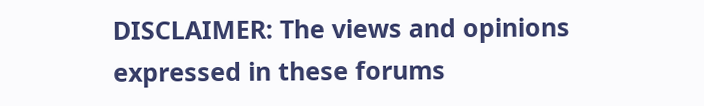DISCLAIMER: The views and opinions expressed in these forums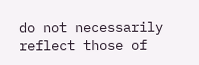do not necessarily reflect those of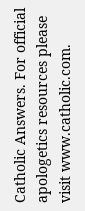Catholic Answers. For official apologetics resources please visit www.catholic.com.